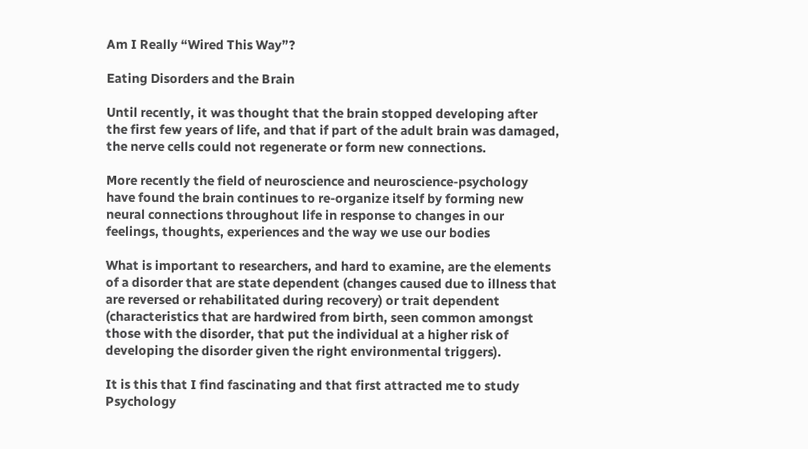Am I Really “Wired This Way”?

Eating Disorders and the Brain

Until recently, it was thought that the brain stopped developing after the first few years of life, and that if part of the adult brain was damaged, the nerve cells could not regenerate or form new connections.

More recently the field of neuroscience and neuroscience-psychology have found the brain continues to re-organize itself by forming new neural connections throughout life in response to changes in our feelings, thoughts, experiences and the way we use our bodies

What is important to researchers, and hard to examine, are the elements of a disorder that are state dependent (changes caused due to illness that are reversed or rehabilitated during recovery) or trait dependent (characteristics that are hardwired from birth, seen common amongst those with the disorder, that put the individual at a higher risk of developing the disorder given the right environmental triggers).

It is this that I find fascinating and that first attracted me to study Psychology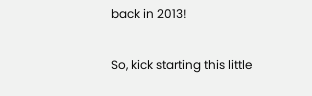back in 2013!

So, kick starting this little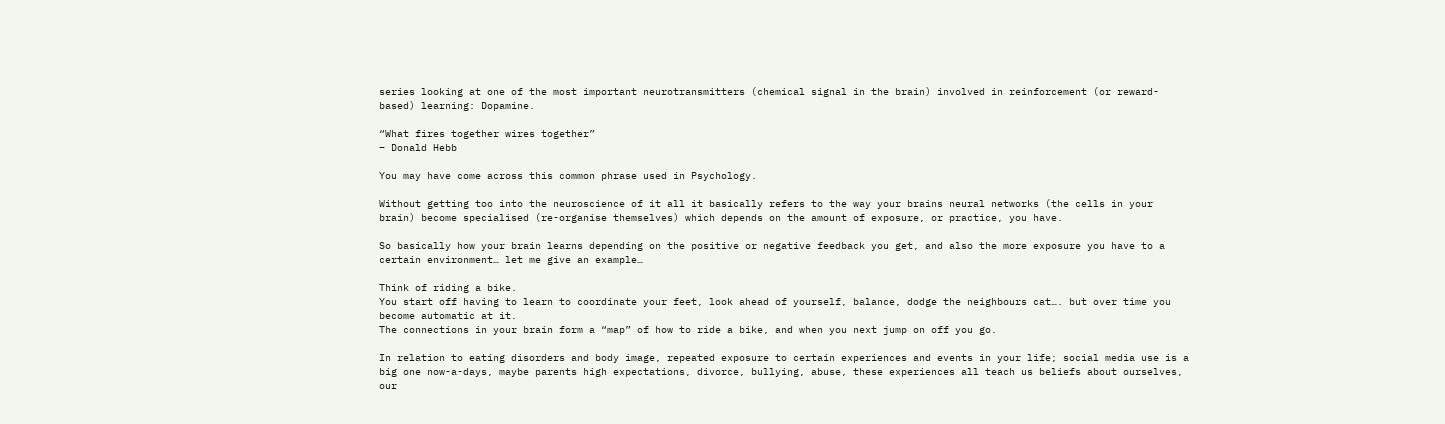series looking at one of the most important neurotransmitters (chemical signal in the brain) involved in reinforcement (or reward-based) learning: Dopamine.

“What fires together wires together”
– Donald Hebb

You may have come across this common phrase used in Psychology.

Without getting too into the neuroscience of it all it basically refers to the way your brains neural networks (the cells in your brain) become specialised (re-organise themselves) which depends on the amount of exposure, or practice, you have.

So basically how your brain learns depending on the positive or negative feedback you get, and also the more exposure you have to a certain environment… let me give an example…

Think of riding a bike.
You start off having to learn to coordinate your feet, look ahead of yourself, balance, dodge the neighbours cat…. but over time you become automatic at it.
The connections in your brain form a “map” of how to ride a bike, and when you next jump on off you go.

In relation to eating disorders and body image, repeated exposure to certain experiences and events in your life; social media use is a big one now-a-days, maybe parents high expectations, divorce, bullying, abuse, these experiences all teach us beliefs about ourselves, our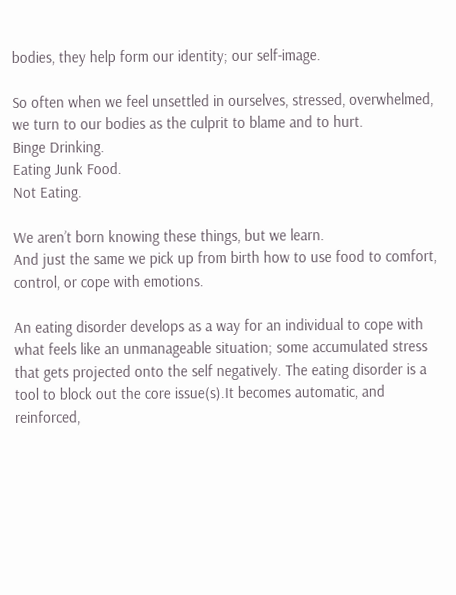bodies, they help form our identity; our self-image.

So often when we feel unsettled in ourselves, stressed, overwhelmed, we turn to our bodies as the culprit to blame and to hurt.
Binge Drinking.
Eating Junk Food.
Not Eating.

We aren’t born knowing these things, but we learn.
And just the same we pick up from birth how to use food to comfort, control, or cope with emotions.

An eating disorder develops as a way for an individual to cope with what feels like an unmanageable situation; some accumulated stress that gets projected onto the self negatively. The eating disorder is a tool to block out the core issue(s).It becomes automatic, and reinforced,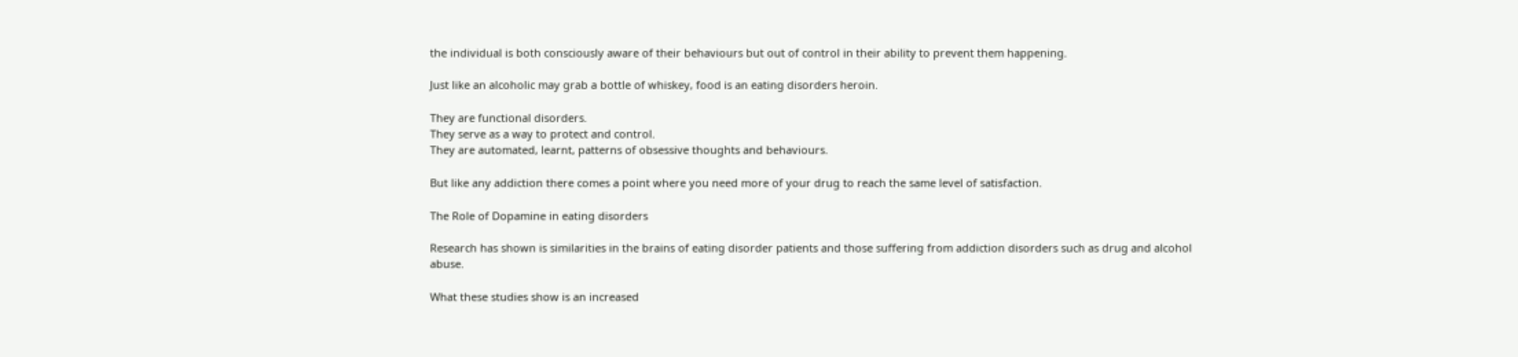the individual is both consciously aware of their behaviours but out of control in their ability to prevent them happening.

Just like an alcoholic may grab a bottle of whiskey, food is an eating disorders heroin.

They are functional disorders.
They serve as a way to protect and control.
They are automated, learnt, patterns of obsessive thoughts and behaviours.

But like any addiction there comes a point where you need more of your drug to reach the same level of satisfaction.

The Role of Dopamine in eating disorders

Research has shown is similarities in the brains of eating disorder patients and those suffering from addiction disorders such as drug and alcohol abuse.

What these studies show is an increased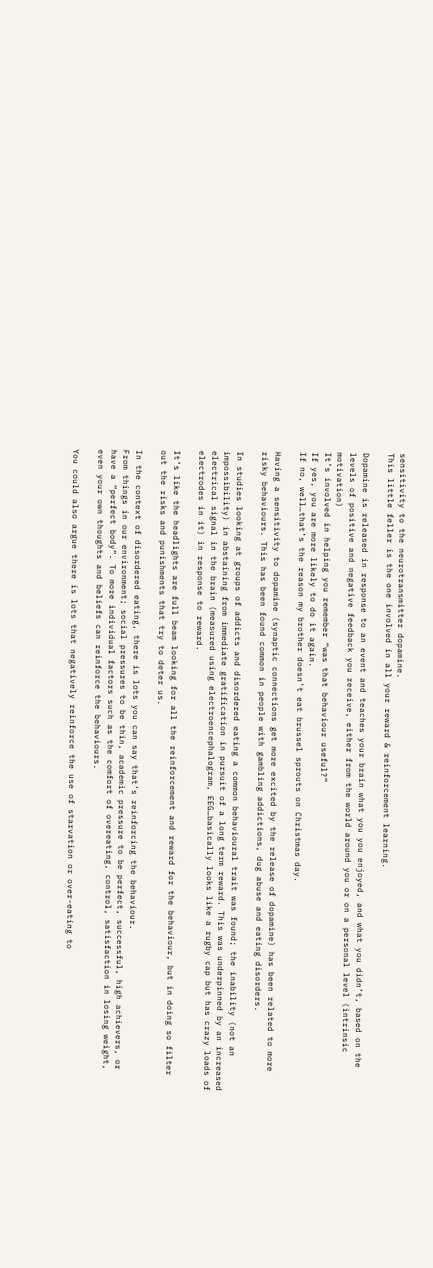sensitivity to the neurotransmitter dopamine.
This little feller is the one involved in all your reward & reinforcement learning.

Dopamine is released in response to an event and teaches your brain what you you enjoyed, and what you didn’t, based on the levels of positive and negative feedback you receive, either from the world around you or on a personal level (intrinsic motivation)
It’s involved in helping you remember “was that behaviour useful?”
If yes, you are more likely to do it again.
If no, well…that’s the reason my brother doesn’t eat brussel sprouts on Christmas day.

Having a sensitivity to dopamine (synaptic connections get more excited by the release of dopamine) has been related to more risky behaviours. This has been found common in people with gambling addictions, dug abuse and eating disorders.

In studies looking at groups of addicts and disordered eating a common behavioural trait was found; the inability (not an impossibility) in abstaining from immediate gratification in pursuit of a long term reward. This was underpinned by an increased electrical signal in the brain (measured using electroencephalogram, EEG…basically looks like a rugby cap but has crazy loads of electrodes in it) in response to reward.

It’s like the headlights are full beam looking for all the reinforcement and reward for the behaviour, but in doing so filter out the risks and punishments that try to deter us.

In the context of disordered eating, there is lots you can say that’s reinforcing the behaviour.
From things in our environment; social pressures to be thin, academic pressure to be perfect, successful, high achievers, or have a “perfect body”. To more individual factors such as the comfort of overeating, control, satisfaction in losing weight, even your own thoughts and beliefs can reinforce the behaviours.

You could also argue there is lots that negatively reinforce the use of starvation or over-eating to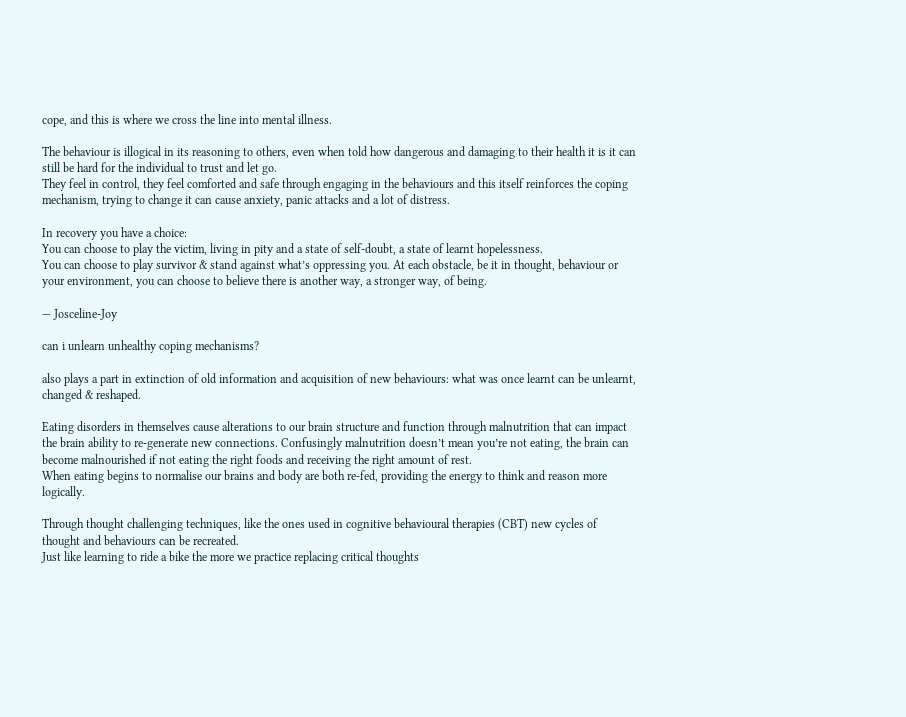cope, and this is where we cross the line into mental illness.

The behaviour is illogical in its reasoning to others, even when told how dangerous and damaging to their health it is it can still be hard for the individual to trust and let go.
They feel in control, they feel comforted and safe through engaging in the behaviours and this itself reinforces the coping mechanism, trying to change it can cause anxiety, panic attacks and a lot of distress.

In recovery you have a choice:
You can choose to play the victim, living in pity and a state of self-doubt, a state of learnt hopelessness.
You can choose to play survivor & stand against what’s oppressing you. At each obstacle, be it in thought, behaviour or your environment, you can choose to believe there is another way, a stronger way, of being.

— Josceline-Joy

can i unlearn unhealthy coping mechanisms?

also plays a part in extinction of old information and acquisition of new behaviours: what was once learnt can be unlearnt, changed & reshaped.

Eating disorders in themselves cause alterations to our brain structure and function through malnutrition that can impact the brain ability to re-generate new connections. Confusingly malnutrition doesn’t mean you’re not eating, the brain can become malnourished if not eating the right foods and receiving the right amount of rest.
When eating begins to normalise our brains and body are both re-fed, providing the energy to think and reason more logically.

Through thought challenging techniques, like the ones used in cognitive behavioural therapies (CBT) new cycles of thought and behaviours can be recreated.
Just like learning to ride a bike the more we practice replacing critical thoughts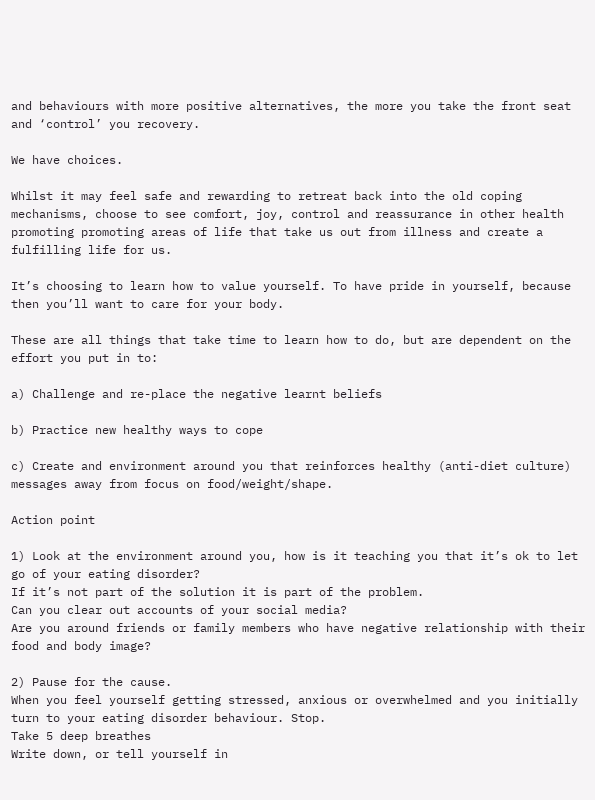and behaviours with more positive alternatives, the more you take the front seat and ‘control’ you recovery.

We have choices.

Whilst it may feel safe and rewarding to retreat back into the old coping mechanisms, choose to see comfort, joy, control and reassurance in other health promoting promoting areas of life that take us out from illness and create a fulfilling life for us.

It’s choosing to learn how to value yourself. To have pride in yourself, because then you’ll want to care for your body.

These are all things that take time to learn how to do, but are dependent on the effort you put in to:

a) Challenge and re-place the negative learnt beliefs

b) Practice new healthy ways to cope

c) Create and environment around you that reinforces healthy (anti-diet culture) messages away from focus on food/weight/shape.

Action point

1) Look at the environment around you, how is it teaching you that it’s ok to let go of your eating disorder?
If it’s not part of the solution it is part of the problem.
Can you clear out accounts of your social media?
Are you around friends or family members who have negative relationship with their food and body image?

2) Pause for the cause.
When you feel yourself getting stressed, anxious or overwhelmed and you initially turn to your eating disorder behaviour. Stop.
Take 5 deep breathes
Write down, or tell yourself in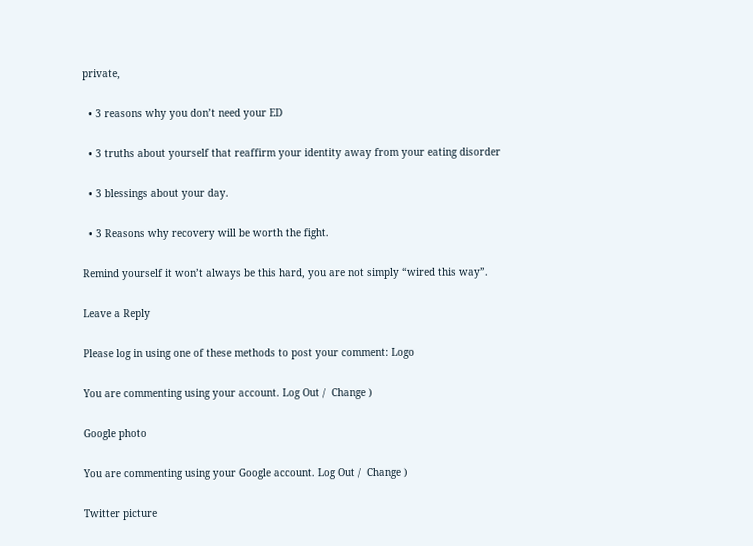private,

  • 3 reasons why you don’t need your ED

  • 3 truths about yourself that reaffirm your identity away from your eating disorder

  • 3 blessings about your day.

  • 3 Reasons why recovery will be worth the fight.

Remind yourself it won’t always be this hard, you are not simply “wired this way”.

Leave a Reply

Please log in using one of these methods to post your comment: Logo

You are commenting using your account. Log Out /  Change )

Google photo

You are commenting using your Google account. Log Out /  Change )

Twitter picture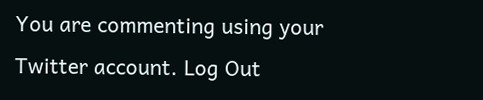You are commenting using your Twitter account. Log Out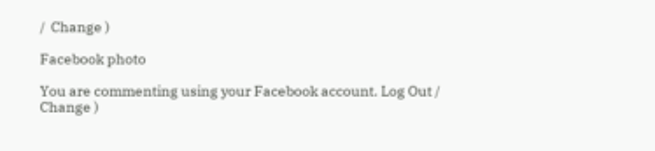/  Change )

Facebook photo

You are commenting using your Facebook account. Log Out /  Change )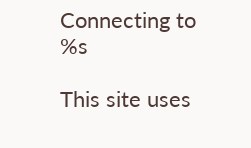Connecting to %s

This site uses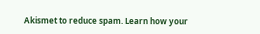Akismet to reduce spam. Learn how your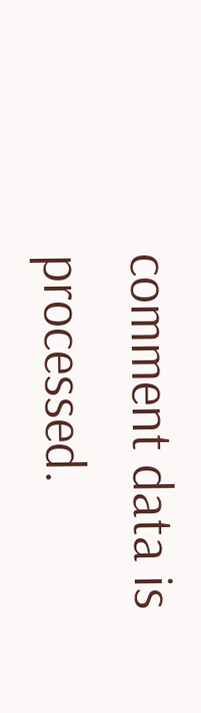comment data is processed.